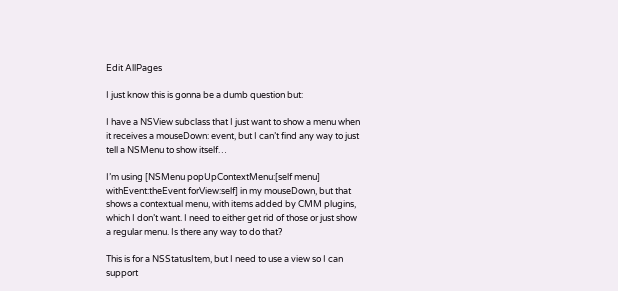Edit AllPages

I just know this is gonna be a dumb question but:

I have a NSView subclass that I just want to show a menu when it receives a mouseDown: event, but I can’t find any way to just tell a NSMenu to show itself…

I’m using [NSMenu popUpContextMenu:[self menu] withEvent:theEvent forView:self] in my mouseDown, but that shows a contextual menu, with items added by CMM plugins, which I don’t want. I need to either get rid of those or just show a regular menu. Is there any way to do that?

This is for a NSStatusItem, but I need to use a view so I can support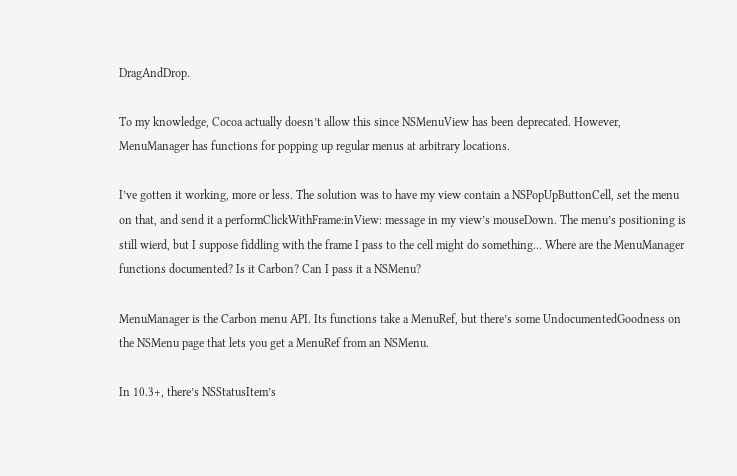DragAndDrop.

To my knowledge, Cocoa actually doesn’t allow this since NSMenuView has been deprecated. However, MenuManager has functions for popping up regular menus at arbitrary locations.

I’ve gotten it working, more or less. The solution was to have my view contain a NSPopUpButtonCell, set the menu on that, and send it a performClickWithFrame:inView: message in my view’s mouseDown. The menu’s positioning is still wierd, but I suppose fiddling with the frame I pass to the cell might do something… Where are the MenuManager functions documented? Is it Carbon? Can I pass it a NSMenu?

MenuManager is the Carbon menu API. Its functions take a MenuRef, but there’s some UndocumentedGoodness on the NSMenu page that lets you get a MenuRef from an NSMenu.

In 10.3+, there’s NSStatusItem’s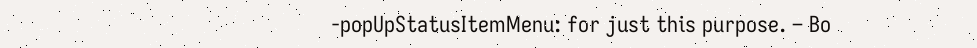-popUpStatusItemMenu: for just this purpose. – Bo